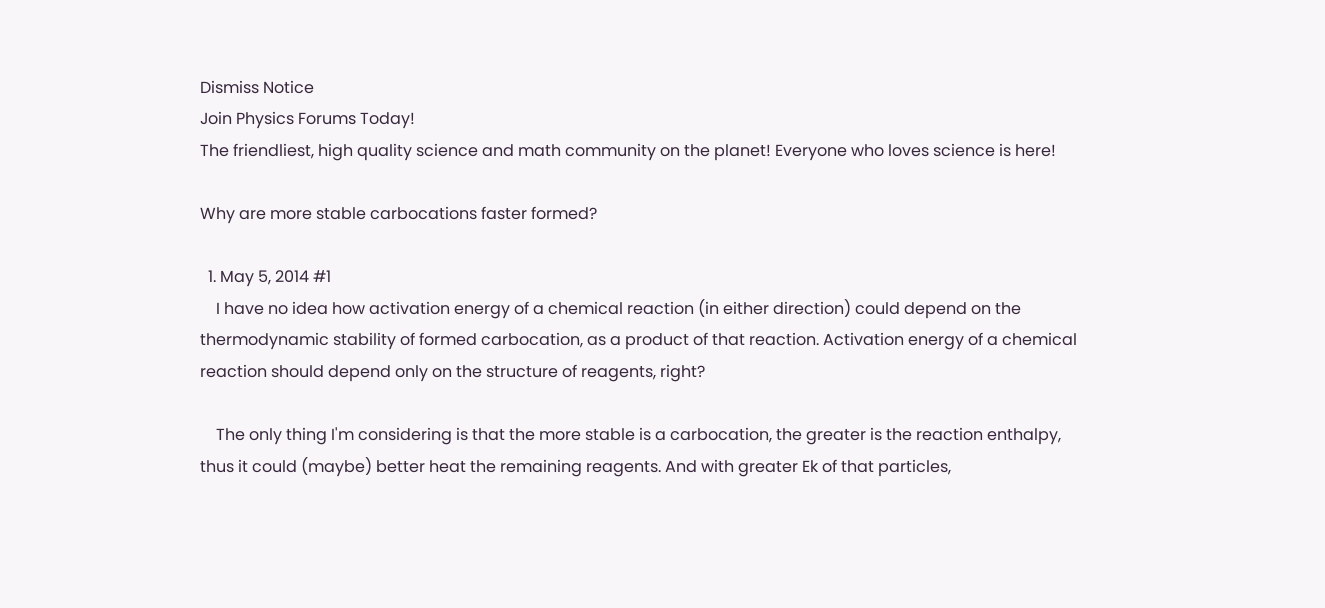Dismiss Notice
Join Physics Forums Today!
The friendliest, high quality science and math community on the planet! Everyone who loves science is here!

Why are more stable carbocations faster formed?

  1. May 5, 2014 #1
    I have no idea how activation energy of a chemical reaction (in either direction) could depend on the thermodynamic stability of formed carbocation, as a product of that reaction. Activation energy of a chemical reaction should depend only on the structure of reagents, right?

    The only thing I'm considering is that the more stable is a carbocation, the greater is the reaction enthalpy, thus it could (maybe) better heat the remaining reagents. And with greater Ek of that particles,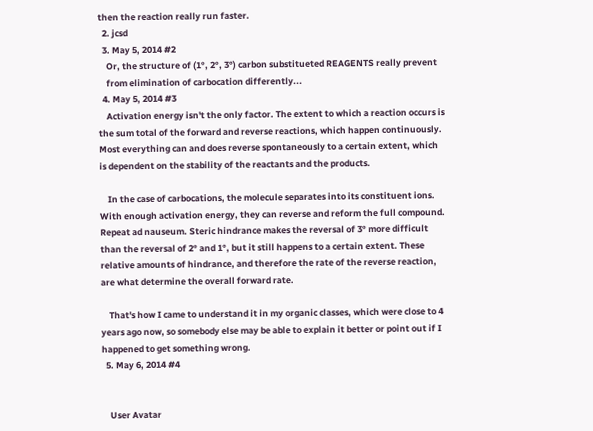then the reaction really run faster.
  2. jcsd
  3. May 5, 2014 #2
    Or, the structure of (1°, 2°, 3°) carbon substitueted REAGENTS really prevent
    from elimination of carbocation differently...
  4. May 5, 2014 #3
    Activation energy isn't the only factor. The extent to which a reaction occurs is the sum total of the forward and reverse reactions, which happen continuously. Most everything can and does reverse spontaneously to a certain extent, which is dependent on the stability of the reactants and the products.

    In the case of carbocations, the molecule separates into its constituent ions. With enough activation energy, they can reverse and reform the full compound. Repeat ad nauseum. Steric hindrance makes the reversal of 3° more difficult than the reversal of 2° and 1°, but it still happens to a certain extent. These relative amounts of hindrance, and therefore the rate of the reverse reaction, are what determine the overall forward rate.

    That's how I came to understand it in my organic classes, which were close to 4 years ago now, so somebody else may be able to explain it better or point out if I happened to get something wrong.
  5. May 6, 2014 #4


    User Avatar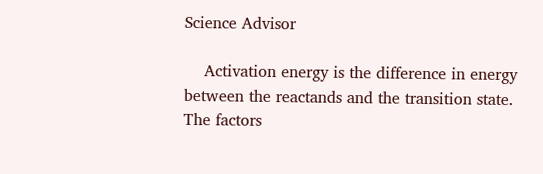Science Advisor

    Activation energy is the difference in energy between the reactands and the transition state. The factors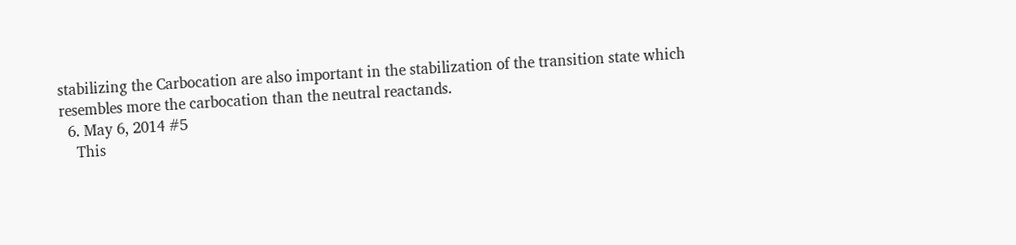stabilizing the Carbocation are also important in the stabilization of the transition state which resembles more the carbocation than the neutral reactands.
  6. May 6, 2014 #5
    This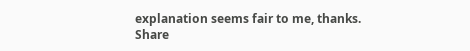explanation seems fair to me, thanks.
Share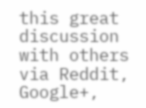this great discussion with others via Reddit, Google+,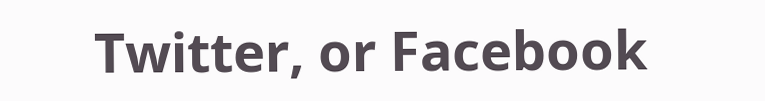Twitter, or Facebook